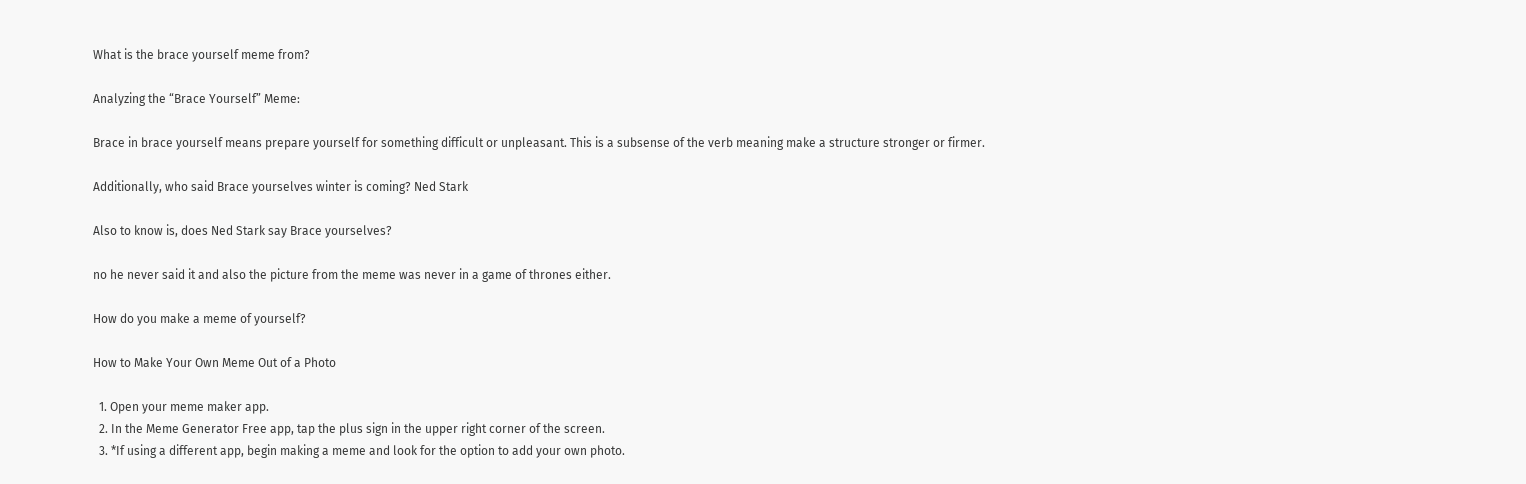What is the brace yourself meme from?

Analyzing the “Brace Yourself” Meme:

Brace in brace yourself means prepare yourself for something difficult or unpleasant. This is a subsense of the verb meaning make a structure stronger or firmer.

Additionally, who said Brace yourselves winter is coming? Ned Stark

Also to know is, does Ned Stark say Brace yourselves?

no he never said it and also the picture from the meme was never in a game of thrones either.

How do you make a meme of yourself?

How to Make Your Own Meme Out of a Photo

  1. Open your meme maker app.
  2. In the Meme Generator Free app, tap the plus sign in the upper right corner of the screen.
  3. *If using a different app, begin making a meme and look for the option to add your own photo.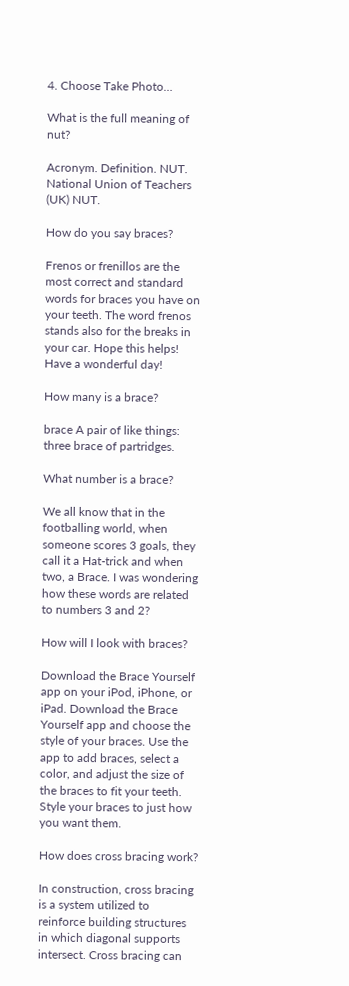4. Choose Take Photo…

What is the full meaning of nut?

Acronym. Definition. NUT. National Union of Teachers (UK) NUT.

How do you say braces?

Frenos or frenillos are the most correct and standard words for braces you have on your teeth. The word frenos stands also for the breaks in your car. Hope this helps! Have a wonderful day!

How many is a brace?

brace A pair of like things: three brace of partridges.

What number is a brace?

We all know that in the footballing world, when someone scores 3 goals, they call it a Hat-trick and when two, a Brace. I was wondering how these words are related to numbers 3 and 2?

How will I look with braces?

Download the Brace Yourself app on your iPod, iPhone, or iPad. Download the Brace Yourself app and choose the style of your braces. Use the app to add braces, select a color, and adjust the size of the braces to fit your teeth. Style your braces to just how you want them.

How does cross bracing work?

In construction, cross bracing is a system utilized to reinforce building structures in which diagonal supports intersect. Cross bracing can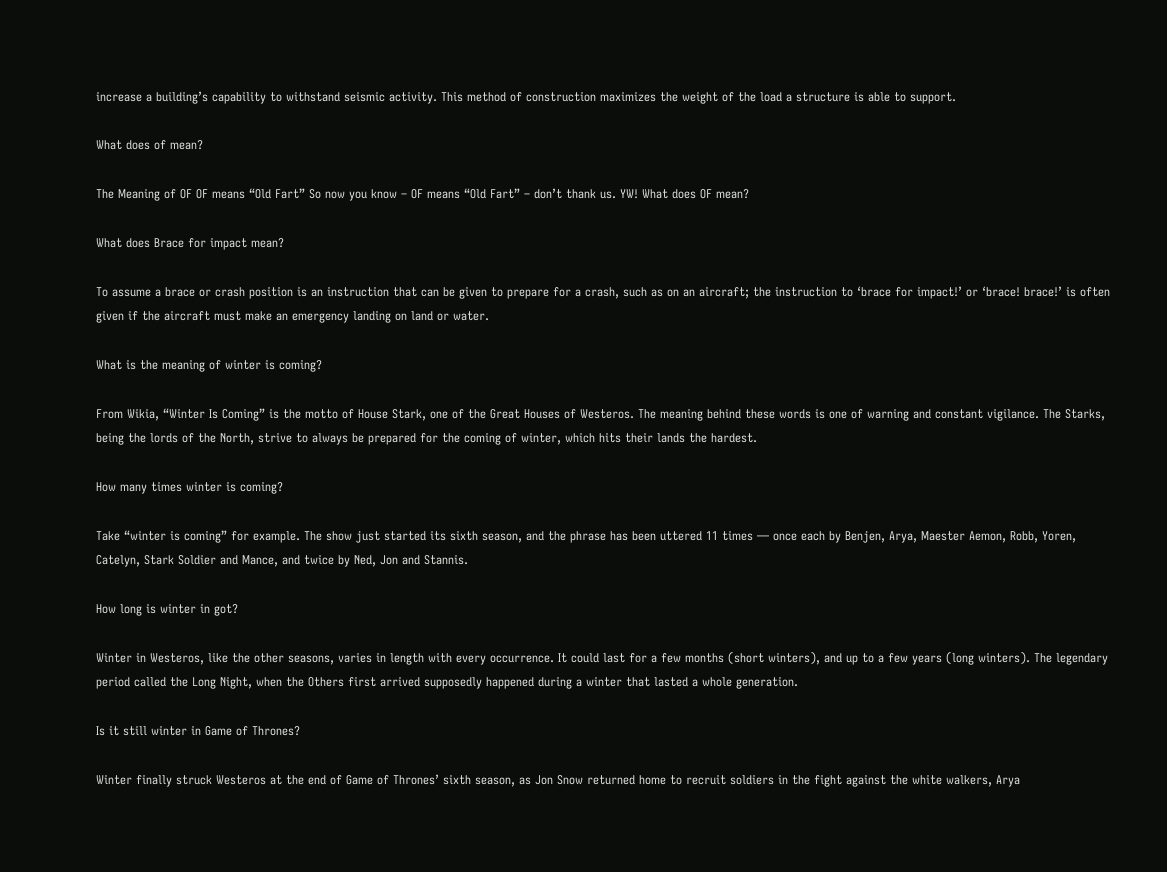increase a building’s capability to withstand seismic activity. This method of construction maximizes the weight of the load a structure is able to support.

What does of mean?

The Meaning of OF OF means “Old Fart” So now you know – OF means “Old Fart” – don’t thank us. YW! What does OF mean?

What does Brace for impact mean?

To assume a brace or crash position is an instruction that can be given to prepare for a crash, such as on an aircraft; the instruction to ‘brace for impact!’ or ‘brace! brace!’ is often given if the aircraft must make an emergency landing on land or water.

What is the meaning of winter is coming?

From Wikia, “Winter Is Coming” is the motto of House Stark, one of the Great Houses of Westeros. The meaning behind these words is one of warning and constant vigilance. The Starks, being the lords of the North, strive to always be prepared for the coming of winter, which hits their lands the hardest.

How many times winter is coming?

Take “winter is coming” for example. The show just started its sixth season, and the phrase has been uttered 11 times — once each by Benjen, Arya, Maester Aemon, Robb, Yoren, Catelyn, Stark Soldier and Mance, and twice by Ned, Jon and Stannis.

How long is winter in got?

Winter in Westeros, like the other seasons, varies in length with every occurrence. It could last for a few months (short winters), and up to a few years (long winters). The legendary period called the Long Night, when the Others first arrived supposedly happened during a winter that lasted a whole generation.

Is it still winter in Game of Thrones?

Winter finally struck Westeros at the end of Game of Thrones’ sixth season, as Jon Snow returned home to recruit soldiers in the fight against the white walkers, Arya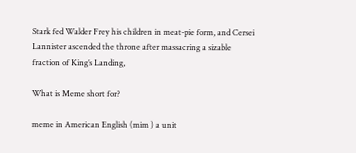Stark fed Walder Frey his children in meat-pie form, and Cersei Lannister ascended the throne after massacring a sizable fraction of King’s Landing,

What is Meme short for?

meme in American English (mim ) a unit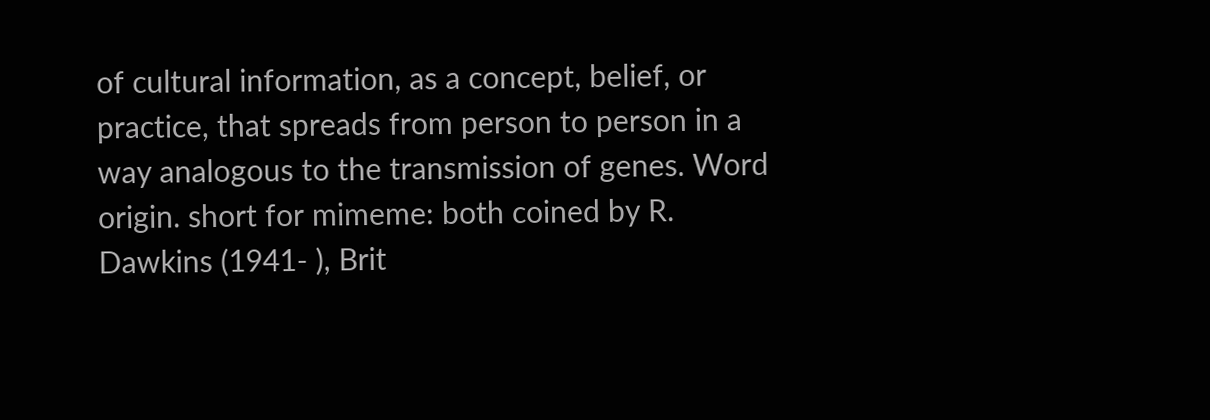of cultural information, as a concept, belief, or practice, that spreads from person to person in a way analogous to the transmission of genes. Word origin. short for mimeme: both coined by R. Dawkins (1941- ), Brit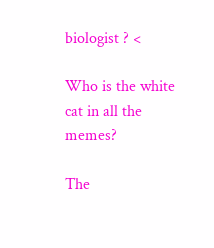biologist ? <

Who is the white cat in all the memes?

The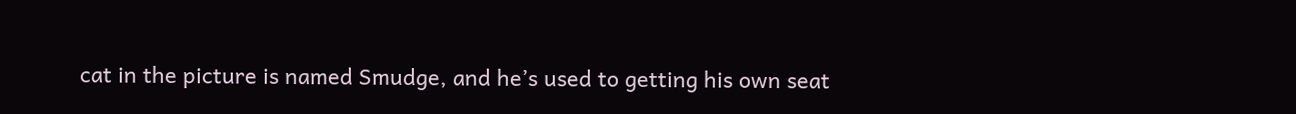cat in the picture is named Smudge, and he’s used to getting his own seat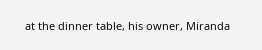at the dinner table, his owner, Miranda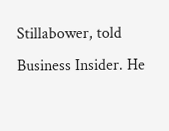Stillabower, told Business Insider. He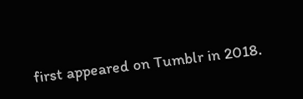first appeared on Tumblr in 2018.